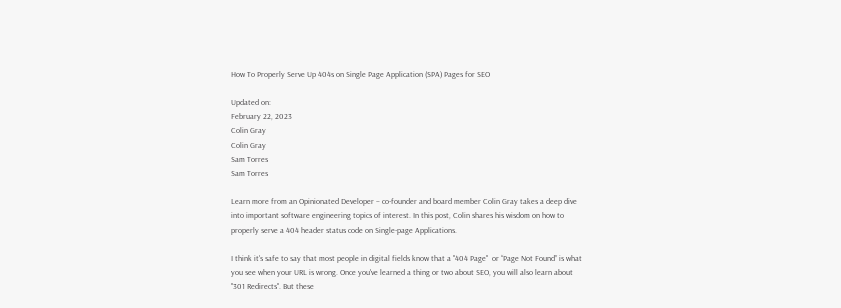How To Properly Serve Up 404s on Single Page Application (SPA) Pages for SEO

Updated on:
February 22, 2023
Colin Gray
Colin Gray
Sam Torres
Sam Torres

Learn more from an Opinionated Developer – co-founder and board member Colin Gray takes a deep dive into important software engineering topics of interest. In this post, Colin shares his wisdom on how to properly serve a 404 header status code on Single-page Applications.

I think it's safe to say that most people in digital fields know that a "404 Page"  or “Page Not Found” is what you see when your URL is wrong. Once you've learned a thing or two about SEO, you will also learn about "301 Redirects". But these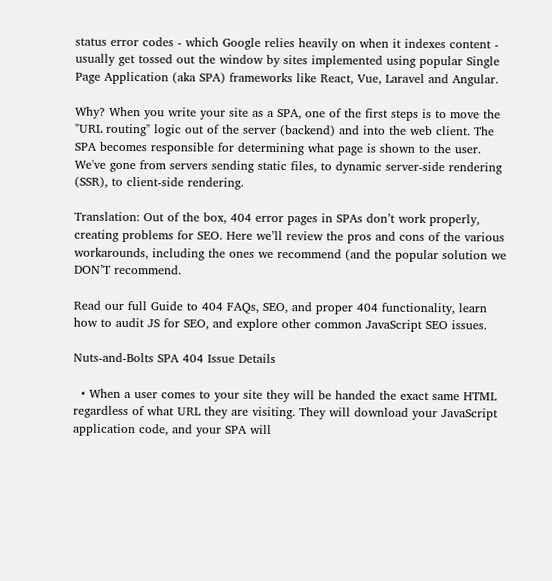status error codes - which Google relies heavily on when it indexes content - usually get tossed out the window by sites implemented using popular Single Page Application (aka SPA) frameworks like React, Vue, Laravel and Angular.

Why? When you write your site as a SPA, one of the first steps is to move the "URL routing" logic out of the server (backend) and into the web client. The SPA becomes responsible for determining what page is shown to the user. We've gone from servers sending static files, to dynamic server-side rendering (SSR), to client-side rendering.

Translation: Out of the box, 404 error pages in SPAs don’t work properly, creating problems for SEO. Here we’ll review the pros and cons of the various workarounds, including the ones we recommend (and the popular solution we DON’T recommend.

Read our full Guide to 404 FAQs, SEO, and proper 404 functionality, learn how to audit JS for SEO, and explore other common JavaScript SEO issues.

Nuts-and-Bolts SPA 404 Issue Details

  • When a user comes to your site they will be handed the exact same HTML regardless of what URL they are visiting. They will download your JavaScript application code, and your SPA will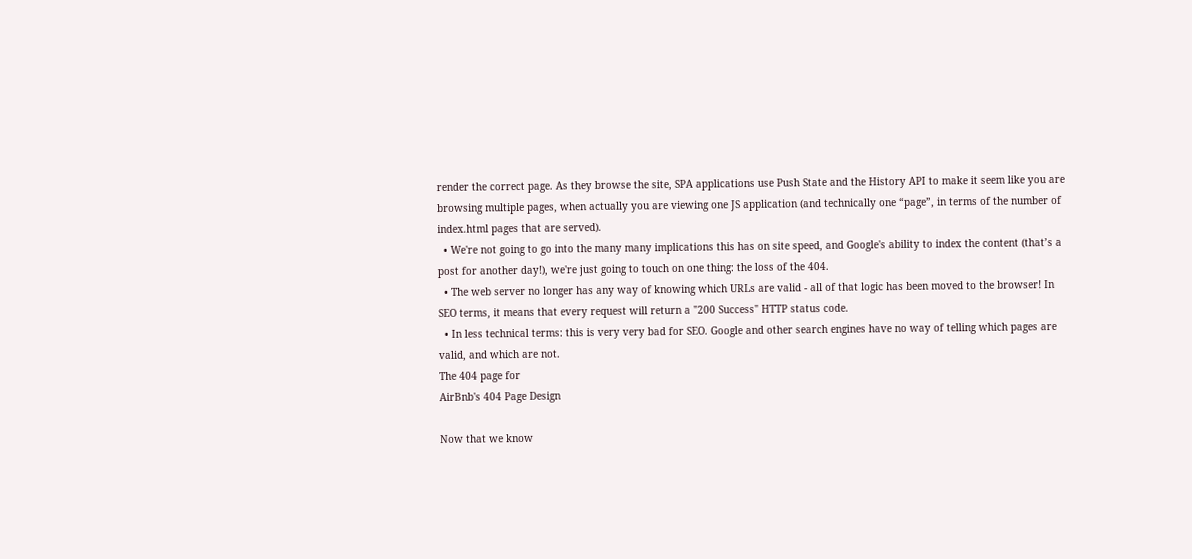render the correct page. As they browse the site, SPA applications use Push State and the History API to make it seem like you are browsing multiple pages, when actually you are viewing one JS application (and technically one “page”, in terms of the number of index.html pages that are served).
  • We're not going to go into the many many implications this has on site speed, and Google's ability to index the content (that’s a post for another day!), we're just going to touch on one thing: the loss of the 404.
  • The web server no longer has any way of knowing which URLs are valid - all of that logic has been moved to the browser! In SEO terms, it means that every request will return a "200 Success" HTTP status code.
  • In less technical terms: this is very very bad for SEO. Google and other search engines have no way of telling which pages are valid, and which are not.
The 404 page for
AirBnb's 404 Page Design

Now that we know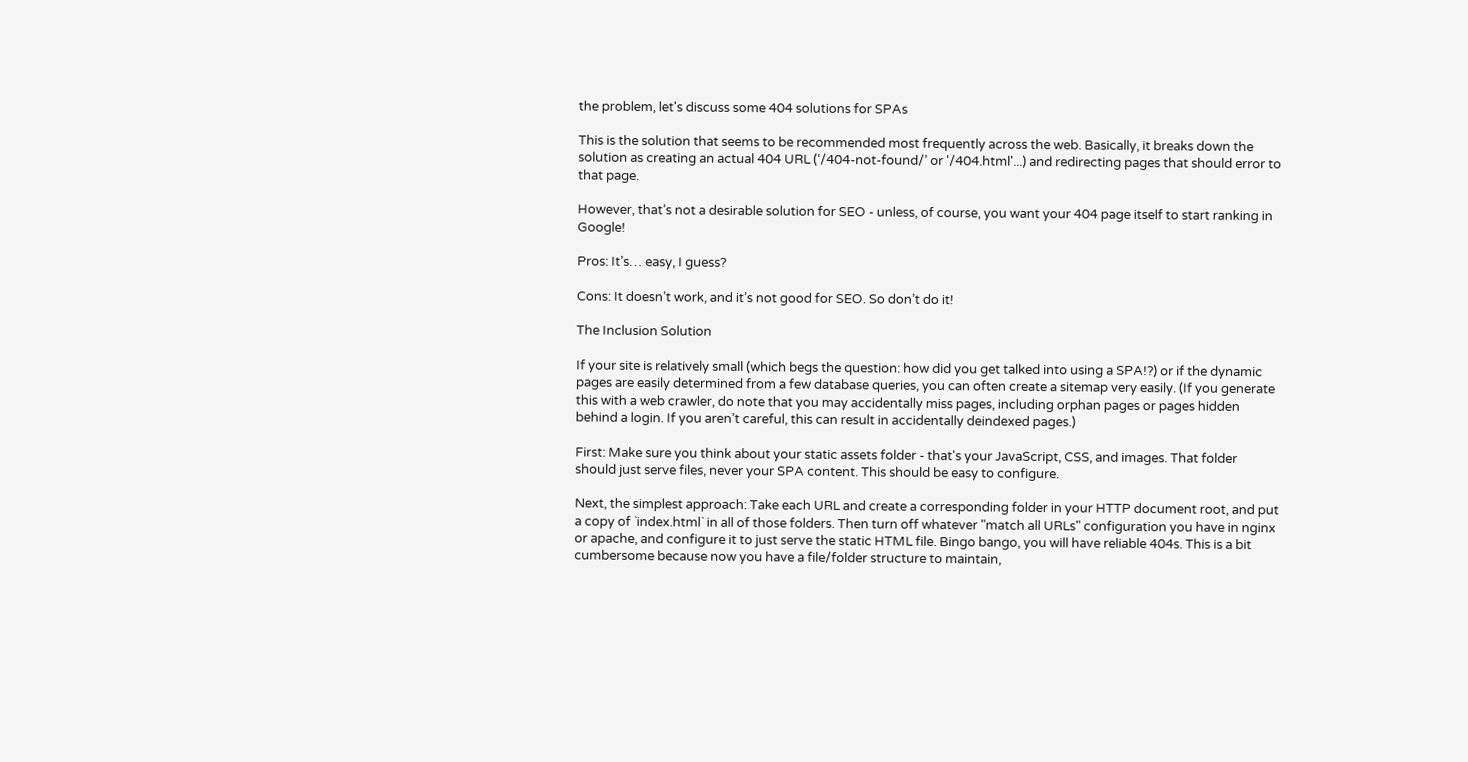the problem, let's discuss some 404 solutions for SPAs

This is the solution that seems to be recommended most frequently across the web. Basically, it breaks down the solution as creating an actual 404 URL (‘/404-not-found/’ or '/404.html'...) and redirecting pages that should error to that page.

However, that’s not a desirable solution for SEO - unless, of course, you want your 404 page itself to start ranking in Google!

Pros: It’s… easy, I guess?

Cons: It doesn’t work, and it’s not good for SEO. So don’t do it!

The Inclusion Solution

If your site is relatively small (which begs the question: how did you get talked into using a SPA!?) or if the dynamic pages are easily determined from a few database queries, you can often create a sitemap very easily. (If you generate this with a web crawler, do note that you may accidentally miss pages, including orphan pages or pages hidden behind a login. If you aren’t careful, this can result in accidentally deindexed pages.)

First: Make sure you think about your static assets folder - that's your JavaScript, CSS, and images. That folder should just serve files, never your SPA content. This should be easy to configure.

Next, the simplest approach: Take each URL and create a corresponding folder in your HTTP document root, and put a copy of `index.html` in all of those folders. Then turn off whatever "match all URLs" configuration you have in nginx or apache, and configure it to just serve the static HTML file. Bingo bango, you will have reliable 404s. This is a bit cumbersome because now you have a file/folder structure to maintain,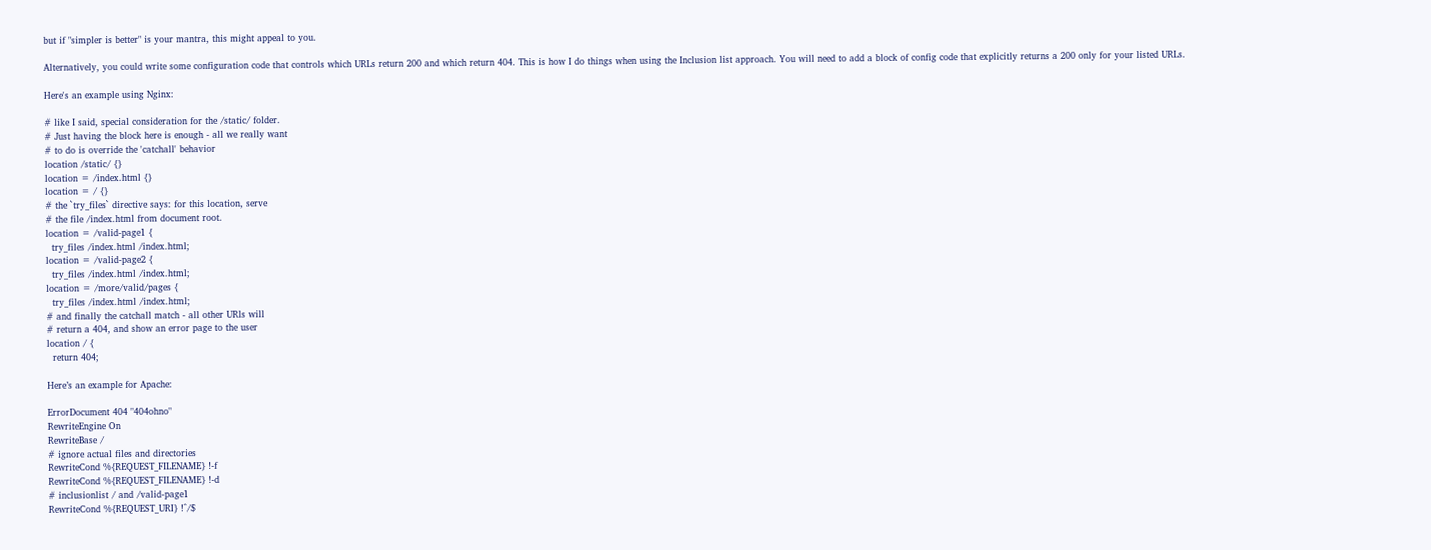but if "simpler is better" is your mantra, this might appeal to you.

Alternatively, you could write some configuration code that controls which URLs return 200 and which return 404. This is how I do things when using the Inclusion list approach. You will need to add a block of config code that explicitly returns a 200 only for your listed URLs.

Here's an example using Nginx:

# like I said, special consideration for the /static/ folder.
# Just having the block here is enough - all we really want
# to do is override the 'catchall' behavior
location /static/ {}
location = /index.html {}
location = / {}
# the `try_files` directive says: for this location, serve
# the file /index.html from document root.
location = /valid-page1 {
  try_files /index.html /index.html;
location = /valid-page2 {
  try_files /index.html /index.html;
location = /more/valid/pages {
  try_files /index.html /index.html;
# and finally the catchall match - all other URls will
# return a 404, and show an error page to the user
location / {
  return 404;

Here’s an example for Apache:

ErrorDocument 404 "404ohno"
RewriteEngine On
RewriteBase /
# ignore actual files and directories
RewriteCond %{REQUEST_FILENAME} !-f
RewriteCond %{REQUEST_FILENAME} !-d
# inclusionlist / and /valid-page1
RewriteCond %{REQUEST_URI} !^/$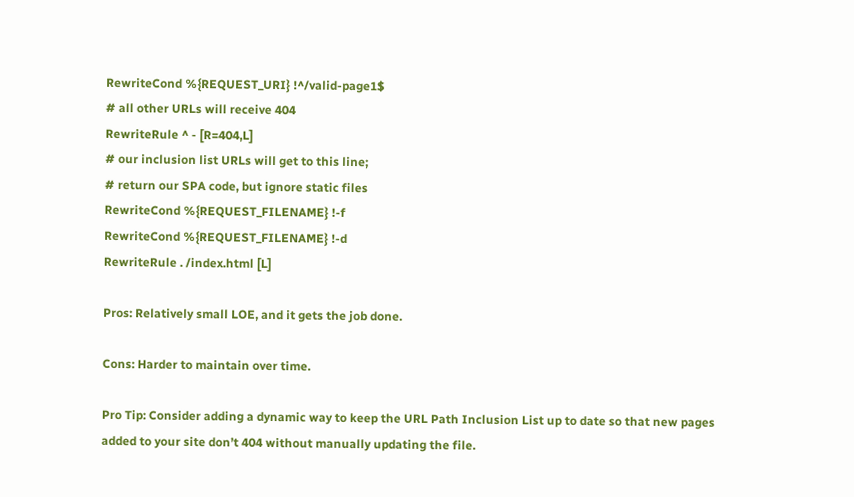RewriteCond %{REQUEST_URI} !^/valid-page1$
# all other URLs will receive 404
RewriteRule ^ - [R=404,L]
# our inclusion list URLs will get to this line;
# return our SPA code, but ignore static files
RewriteCond %{REQUEST_FILENAME} !-f
RewriteCond %{REQUEST_FILENAME} !-d
RewriteRule . /index.html [L]

Pros: Relatively small LOE, and it gets the job done.

Cons: Harder to maintain over time.

Pro Tip: Consider adding a dynamic way to keep the URL Path Inclusion List up to date so that new pages added to your site don’t 404 without manually updating the file.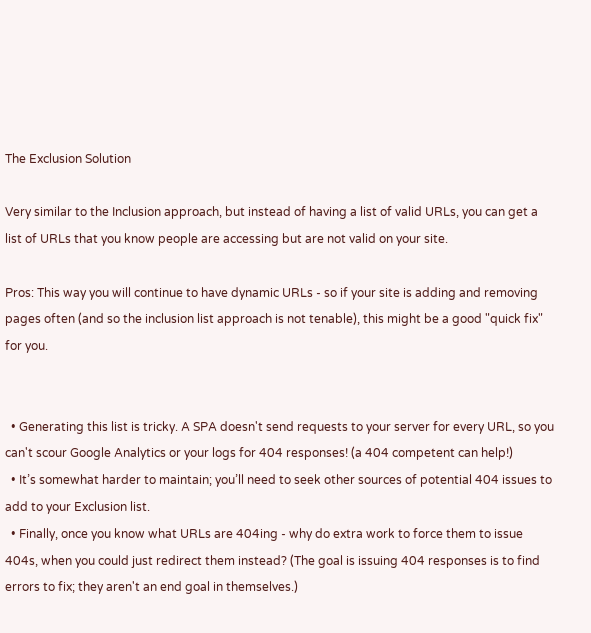The Exclusion Solution

Very similar to the Inclusion approach, but instead of having a list of valid URLs, you can get a list of URLs that you know people are accessing but are not valid on your site.

Pros: This way you will continue to have dynamic URLs - so if your site is adding and removing pages often (and so the inclusion list approach is not tenable), this might be a good "quick fix" for you.


  • Generating this list is tricky. A SPA doesn't send requests to your server for every URL, so you can't scour Google Analytics or your logs for 404 responses! (a 404 competent can help!)
  • It’s somewhat harder to maintain; you’ll need to seek other sources of potential 404 issues to add to your Exclusion list.
  • Finally, once you know what URLs are 404ing - why do extra work to force them to issue 404s, when you could just redirect them instead? (The goal is issuing 404 responses is to find errors to fix; they aren't an end goal in themselves.)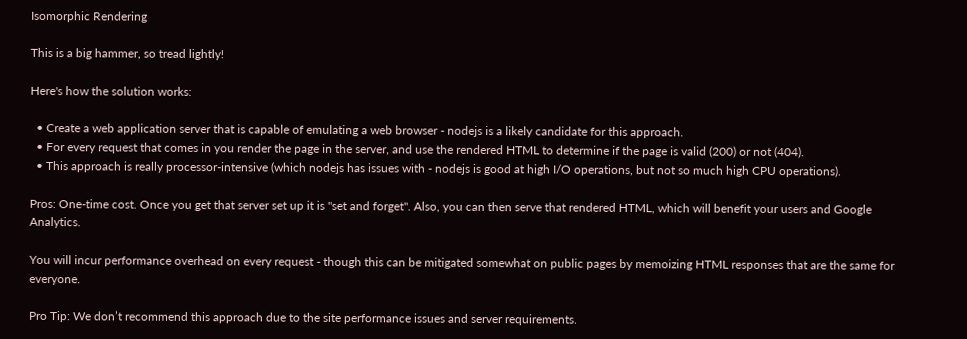Isomorphic Rendering

This is a big hammer, so tread lightly!

Here's how the solution works:

  • Create a web application server that is capable of emulating a web browser - nodejs is a likely candidate for this approach.
  • For every request that comes in you render the page in the server, and use the rendered HTML to determine if the page is valid (200) or not (404).
  • This approach is really processor-intensive (which nodejs has issues with - nodejs is good at high I/O operations, but not so much high CPU operations).

Pros: One-time cost. Once you get that server set up it is "set and forget". Also, you can then serve that rendered HTML, which will benefit your users and Google Analytics.

You will incur performance overhead on every request - though this can be mitigated somewhat on public pages by memoizing HTML responses that are the same for everyone.

Pro Tip: We don’t recommend this approach due to the site performance issues and server requirements.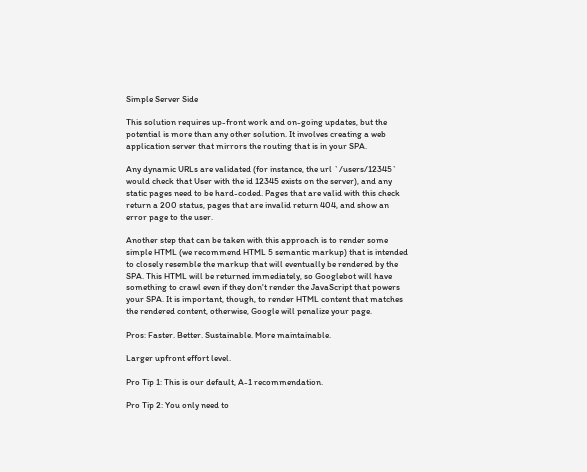Simple Server Side

This solution requires up-front work and on-going updates, but the potential is more than any other solution. It involves creating a web application server that mirrors the routing that is in your SPA.

Any dynamic URLs are validated (for instance, the url `/users/12345` would check that User with the id 12345 exists on the server), and any static pages need to be hard-coded. Pages that are valid with this check return a 200 status, pages that are invalid return 404, and show an error page to the user.

Another step that can be taken with this approach is to render some simple HTML (we recommend HTML 5 semantic markup) that is intended to closely resemble the markup that will eventually be rendered by the SPA. This HTML will be returned immediately, so Googlebot will have something to crawl even if they don't render the JavaScript that powers your SPA. It is important, though, to render HTML content that matches the rendered content, otherwise, Google will penalize your page.

Pros: Faster. Better. Sustainable. More maintainable.

Larger upfront effort level.

Pro Tip 1: This is our default, A-1 recommendation.

Pro Tip 2: You only need to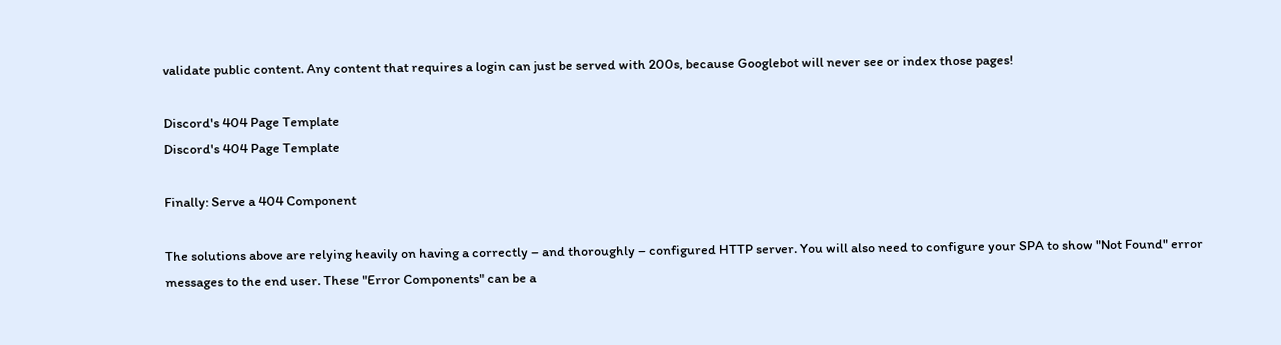validate public content. Any content that requires a login can just be served with 200s, because Googlebot will never see or index those pages!

Discord's 404 Page Template
Discord's 404 Page Template

Finally: Serve a 404 Component

The solutions above are relying heavily on having a correctly – and thoroughly – configured HTTP server. You will also need to configure your SPA to show "Not Found" error messages to the end user. These "Error Components" can be a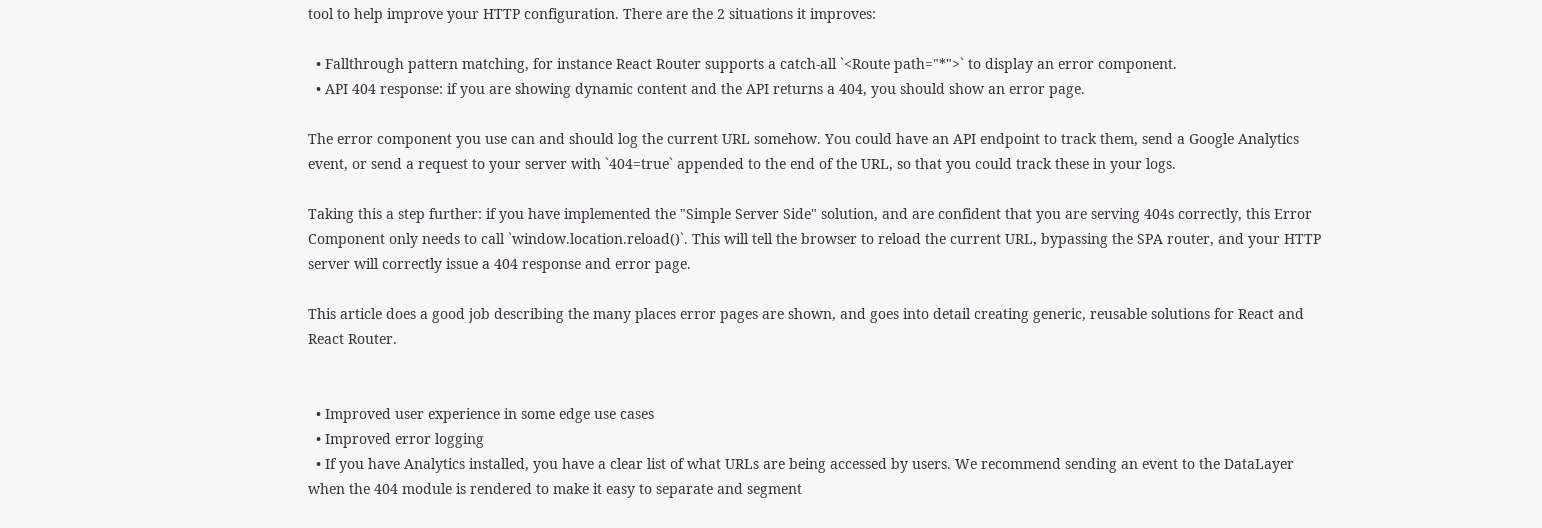tool to help improve your HTTP configuration. There are the 2 situations it improves:

  • Fallthrough pattern matching, for instance React Router supports a catch-all `<Route path="*">` to display an error component.
  • API 404 response: if you are showing dynamic content and the API returns a 404, you should show an error page.

The error component you use can and should log the current URL somehow. You could have an API endpoint to track them, send a Google Analytics event, or send a request to your server with `404=true` appended to the end of the URL, so that you could track these in your logs.

Taking this a step further: if you have implemented the "Simple Server Side" solution, and are confident that you are serving 404s correctly, this Error Component only needs to call `window.location.reload()`. This will tell the browser to reload the current URL, bypassing the SPA router, and your HTTP server will correctly issue a 404 response and error page.

This article does a good job describing the many places error pages are shown, and goes into detail creating generic, reusable solutions for React and React Router.


  • Improved user experience in some edge use cases
  • Improved error logging
  • If you have Analytics installed, you have a clear list of what URLs are being accessed by users. We recommend sending an event to the DataLayer when the 404 module is rendered to make it easy to separate and segment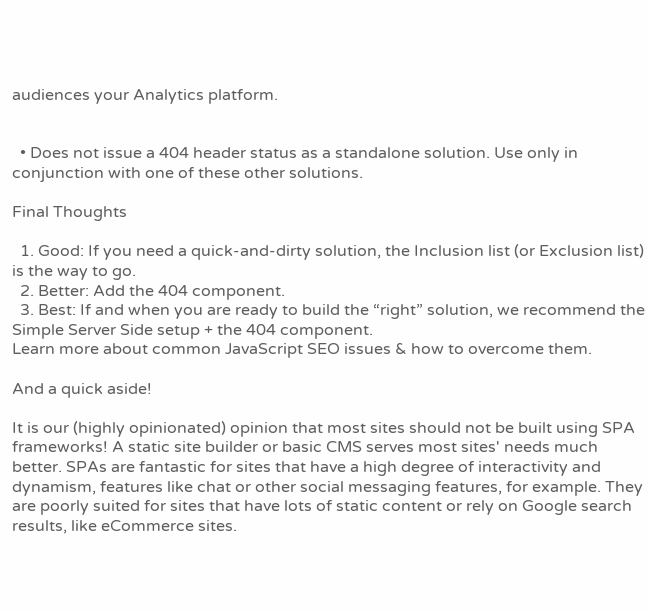audiences your Analytics platform.


  • Does not issue a 404 header status as a standalone solution. Use only in conjunction with one of these other solutions.

Final Thoughts

  1. Good: If you need a quick-and-dirty solution, the Inclusion list (or Exclusion list) is the way to go.
  2. Better: Add the 404 component.
  3. Best: If and when you are ready to build the “right” solution, we recommend the Simple Server Side setup + the 404 component.
Learn more about common JavaScript SEO issues & how to overcome them.

And a quick aside!

It is our (highly opinionated) opinion that most sites should not be built using SPA frameworks! A static site builder or basic CMS serves most sites' needs much better. SPAs are fantastic for sites that have a high degree of interactivity and dynamism, features like chat or other social messaging features, for example. They are poorly suited for sites that have lots of static content or rely on Google search results, like eCommerce sites.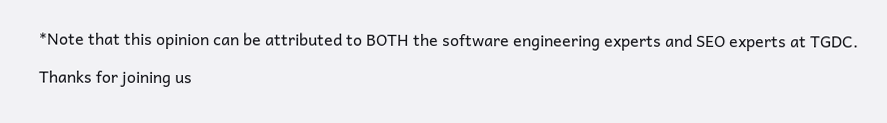*Note that this opinion can be attributed to BOTH the software engineering experts and SEO experts at TGDC.

Thanks for joining us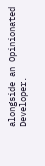alongside an Opinionated Developer.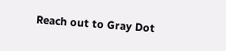Reach out to Gray Dot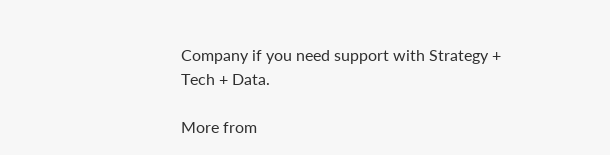Company if you need support with Strategy + Tech + Data.

More from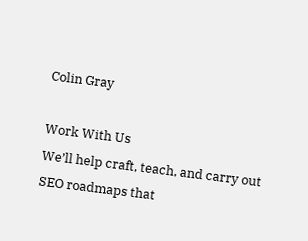Colin Gray

Work With Us
We’ll help craft, teach, and carry out SEO roadmaps that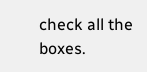check all the boxes.